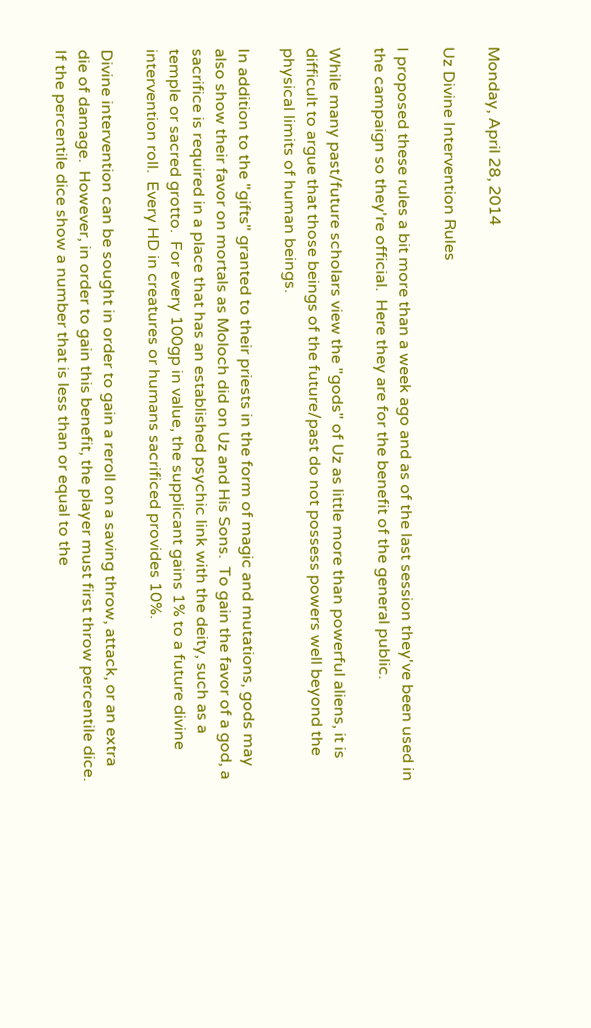Monday, April 28, 2014

Uz Divine Intervention Rules

I proposed these rules a bit more than a week ago and as of the last session they've been used in the campaign so they're official.  Here they are for the benefit of the general public.

While many past/future scholars view the "gods" of Uz as little more than powerful aliens, it is difficult to argue that those beings of the future/past do not possess powers well beyond the physical limits of human beings.

In addition to the "gifts" granted to their priests in the form of magic and mutations, gods may also show their favor on mortals as Moloch did on Uz and His Sons.  To gain the favor of a god, a sacrifice is required in a place that has an established psychic link with the deity, such as a temple or sacred grotto.  For every 100gp in value, the supplicant gains 1% to a future divine intervention roll.  Every HD in creatures or humans sacrificed provides 10%.

Divine intervention can be sought in order to gain a reroll on a saving throw, attack, or an extra die of damage.  However, in order to gain this benefit, the player must first throw percentile dice.  If the percentile dice show a number that is less than or equal to the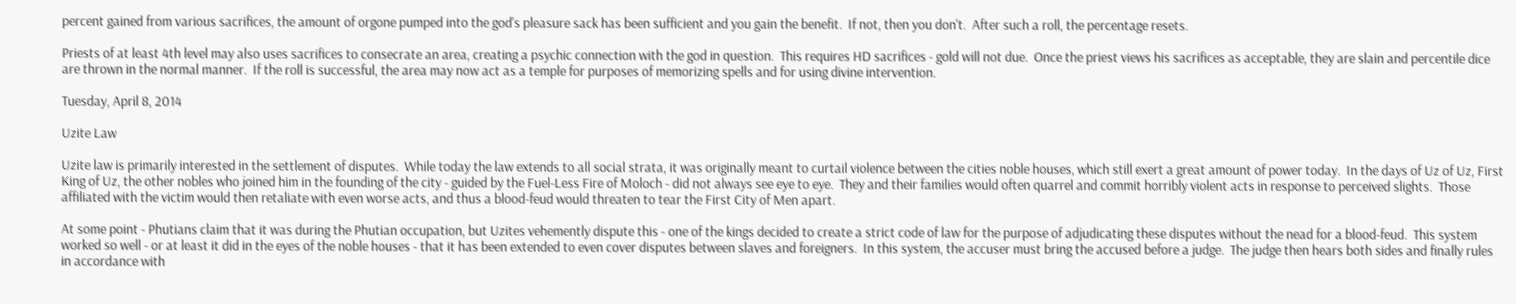percent gained from various sacrifices, the amount of orgone pumped into the god's pleasure sack has been sufficient and you gain the benefit.  If not, then you don't.  After such a roll, the percentage resets.

Priests of at least 4th level may also uses sacrifices to consecrate an area, creating a psychic connection with the god in question.  This requires HD sacrifices - gold will not due.  Once the priest views his sacrifices as acceptable, they are slain and percentile dice are thrown in the normal manner.  If the roll is successful, the area may now act as a temple for purposes of memorizing spells and for using divine intervention.

Tuesday, April 8, 2014

Uzite Law

Uzite law is primarily interested in the settlement of disputes.  While today the law extends to all social strata, it was originally meant to curtail violence between the cities noble houses, which still exert a great amount of power today.  In the days of Uz of Uz, First King of Uz, the other nobles who joined him in the founding of the city - guided by the Fuel-Less Fire of Moloch - did not always see eye to eye.  They and their families would often quarrel and commit horribly violent acts in response to perceived slights.  Those affiliated with the victim would then retaliate with even worse acts, and thus a blood-feud would threaten to tear the First City of Men apart.

At some point - Phutians claim that it was during the Phutian occupation, but Uzites vehemently dispute this - one of the kings decided to create a strict code of law for the purpose of adjudicating these disputes without the nead for a blood-feud.  This system worked so well - or at least it did in the eyes of the noble houses - that it has been extended to even cover disputes between slaves and foreigners.  In this system, the accuser must bring the accused before a judge.  The judge then hears both sides and finally rules in accordance with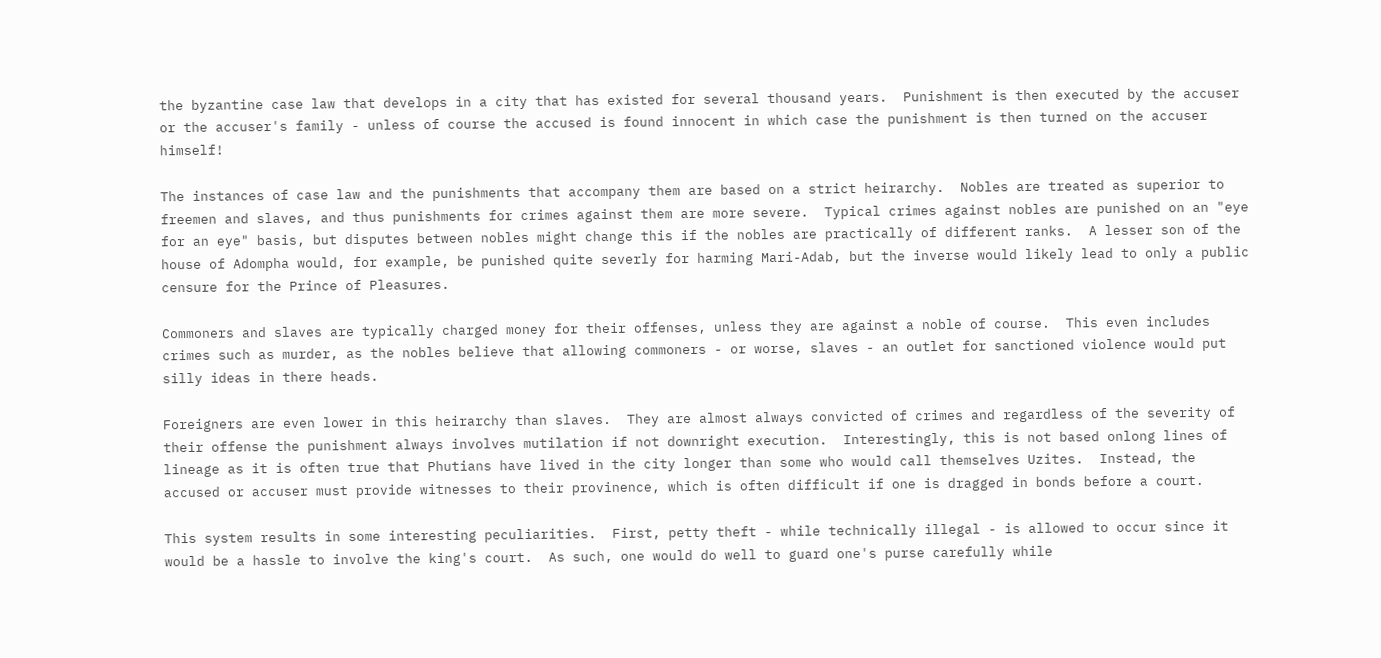the byzantine case law that develops in a city that has existed for several thousand years.  Punishment is then executed by the accuser or the accuser's family - unless of course the accused is found innocent in which case the punishment is then turned on the accuser himself!

The instances of case law and the punishments that accompany them are based on a strict heirarchy.  Nobles are treated as superior to freemen and slaves, and thus punishments for crimes against them are more severe.  Typical crimes against nobles are punished on an "eye for an eye" basis, but disputes between nobles might change this if the nobles are practically of different ranks.  A lesser son of the house of Adompha would, for example, be punished quite severly for harming Mari-Adab, but the inverse would likely lead to only a public censure for the Prince of Pleasures.

Commoners and slaves are typically charged money for their offenses, unless they are against a noble of course.  This even includes crimes such as murder, as the nobles believe that allowing commoners - or worse, slaves - an outlet for sanctioned violence would put silly ideas in there heads.

Foreigners are even lower in this heirarchy than slaves.  They are almost always convicted of crimes and regardless of the severity of their offense the punishment always involves mutilation if not downright execution.  Interestingly, this is not based onlong lines of lineage as it is often true that Phutians have lived in the city longer than some who would call themselves Uzites.  Instead, the accused or accuser must provide witnesses to their provinence, which is often difficult if one is dragged in bonds before a court.

This system results in some interesting peculiarities.  First, petty theft - while technically illegal - is allowed to occur since it would be a hassle to involve the king's court.  As such, one would do well to guard one's purse carefully while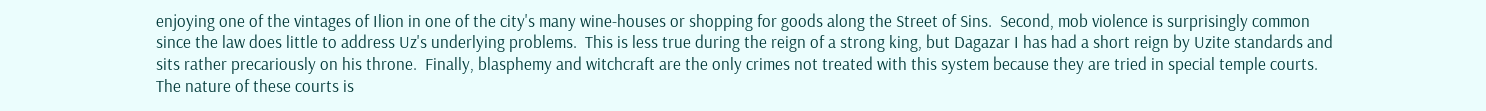enjoying one of the vintages of Ilion in one of the city's many wine-houses or shopping for goods along the Street of Sins.  Second, mob violence is surprisingly common since the law does little to address Uz's underlying problems.  This is less true during the reign of a strong king, but Dagazar I has had a short reign by Uzite standards and sits rather precariously on his throne.  Finally, blasphemy and witchcraft are the only crimes not treated with this system because they are tried in special temple courts.  The nature of these courts is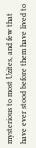mysterious to most Uzites, and few that have ever stood before them have lived to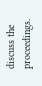discuss the proceedings.